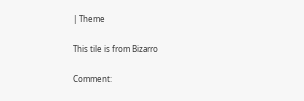| Theme

This tile is from Bizarro

Comment: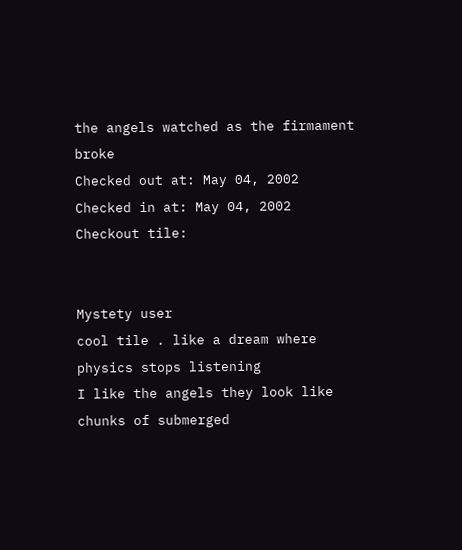the angels watched as the firmament broke
Checked out at: May 04, 2002
Checked in at: May 04, 2002
Checkout tile:


Mystety user
cool tile . like a dream where physics stops listening
I like the angels they look like chunks of submerged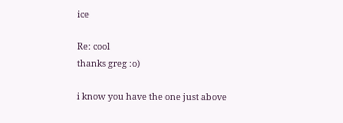ice

Re: cool
thanks greg :o)

i know you have the one just above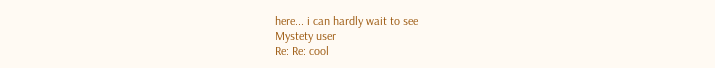here... i can hardly wait to see
Mystety user
Re: Re: cool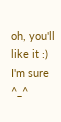oh, you'll like it :) I'm sure ^_^